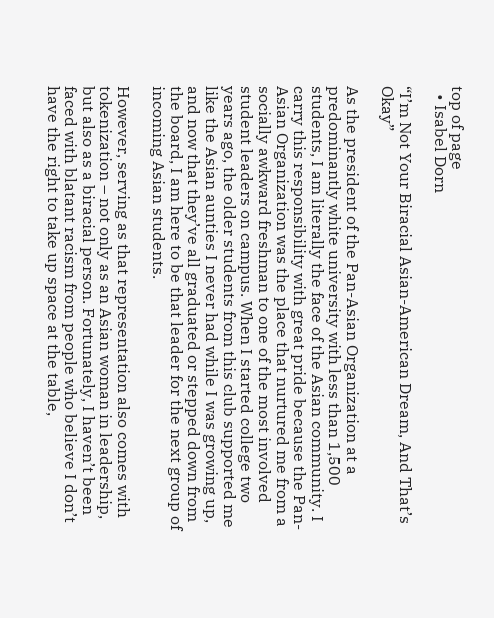top of page
  • Isabel Dorn

“I’m Not Your Biracial Asian-American Dream, And That’s Okay”

As the president of the Pan-Asian Organization at a predominantly white university with less than 1,500 students, I am literally the face of the Asian community. I carry this responsibility with great pride because the Pan-Asian Organization was the place that nurtured me from a socially awkward freshman to one of the most involved student leaders on campus. When I started college two years ago, the older students from this club supported me like the Asian aunties I never had while I was growing up, and now that they’ve all graduated or stepped down from the board, I am here to be that leader for the next group of incoming Asian students.

However, serving as that representation also comes with tokenization – not only as an Asian woman in leadership, but also as a biracial person. Fortunately, I haven’t been faced with blatant racism from people who believe I don’t have the right to take up space at the table,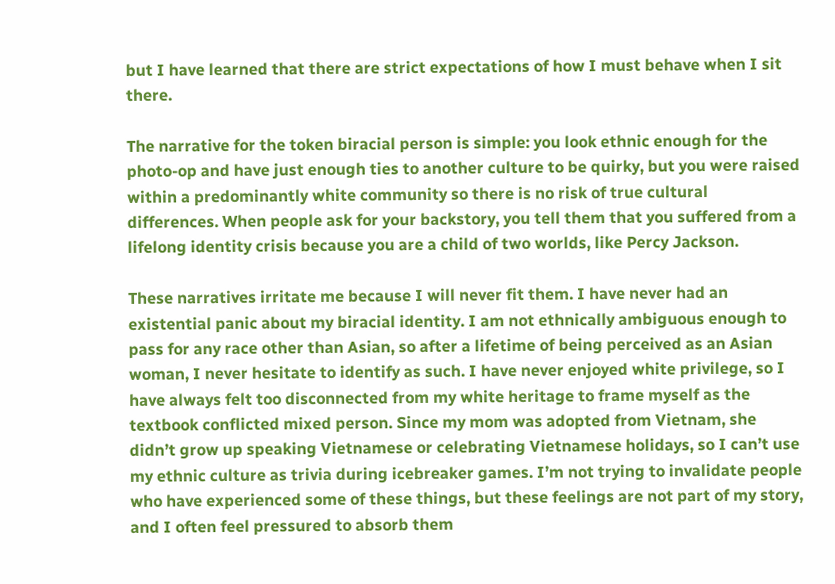but I have learned that there are strict expectations of how I must behave when I sit there.

The narrative for the token biracial person is simple: you look ethnic enough for the photo-op and have just enough ties to another culture to be quirky, but you were raised within a predominantly white community so there is no risk of true cultural differences. When people ask for your backstory, you tell them that you suffered from a lifelong identity crisis because you are a child of two worlds, like Percy Jackson.

These narratives irritate me because I will never fit them. I have never had an existential panic about my biracial identity. I am not ethnically ambiguous enough to pass for any race other than Asian, so after a lifetime of being perceived as an Asian woman, I never hesitate to identify as such. I have never enjoyed white privilege, so I have always felt too disconnected from my white heritage to frame myself as the textbook conflicted mixed person. Since my mom was adopted from Vietnam, she didn’t grow up speaking Vietnamese or celebrating Vietnamese holidays, so I can’t use my ethnic culture as trivia during icebreaker games. I’m not trying to invalidate people who have experienced some of these things, but these feelings are not part of my story, and I often feel pressured to absorb them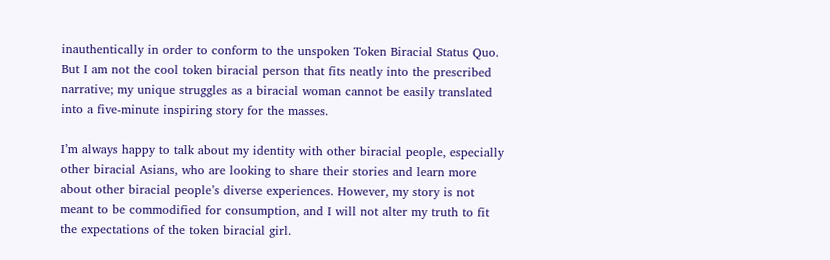inauthentically in order to conform to the unspoken Token Biracial Status Quo. But I am not the cool token biracial person that fits neatly into the prescribed narrative; my unique struggles as a biracial woman cannot be easily translated into a five-minute inspiring story for the masses.

I’m always happy to talk about my identity with other biracial people, especially other biracial Asians, who are looking to share their stories and learn more about other biracial people’s diverse experiences. However, my story is not meant to be commodified for consumption, and I will not alter my truth to fit the expectations of the token biracial girl.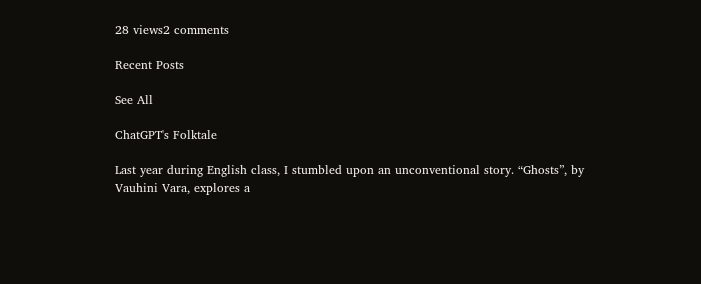28 views2 comments

Recent Posts

See All

ChatGPT's Folktale

Last year during English class, I stumbled upon an unconventional story. “Ghosts”, by Vauhini Vara, explores a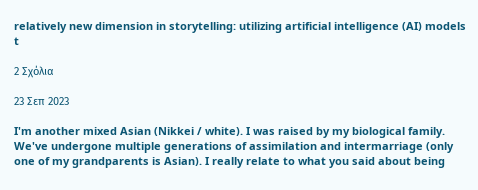relatively new dimension in storytelling: utilizing artificial intelligence (AI) models t

2 Σχόλια

23 Σεπ 2023

I'm another mixed Asian (Nikkei / white). I was raised by my biological family. We've undergone multiple generations of assimilation and intermarriage (only one of my grandparents is Asian). I really relate to what you said about being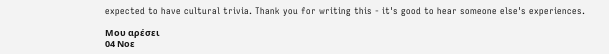expected to have cultural trivia. Thank you for writing this - it's good to hear someone else's experiences.

Μου αρέσει
04 Νοε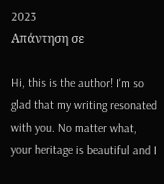2023
Απάντηση σε

Hi, this is the author! I'm so glad that my writing resonated with you. No matter what, your heritage is beautiful and I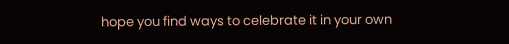hope you find ways to celebrate it in your own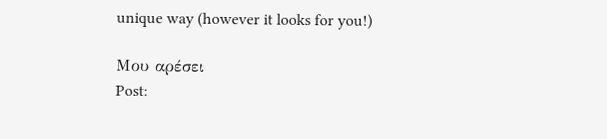unique way (however it looks for you!)

Μου αρέσει
Post: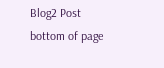Blog2 Post
bottom of page